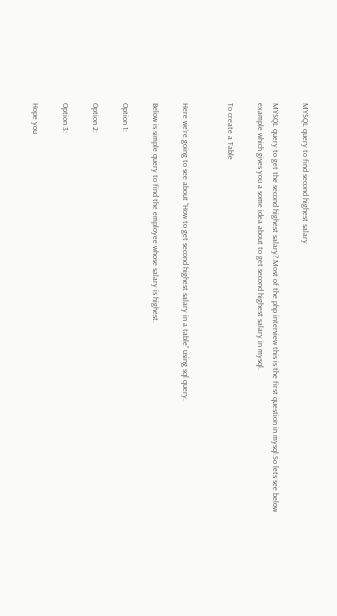MYSQL query to find second highest salary

MYSQL query to get the second highest salary?.Most of the php interview this is the first question in mysql.So lets see below example which gives you a some idea about to get second highest salary in mysql.

To create a Table


Here we’re going to see about “How to get second highest salary in a table” using sql query.

Below is simple query to find the employee whose salary is highest.

Option 1:

Option 2:

Option 3:

Hope you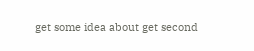get some idea about get second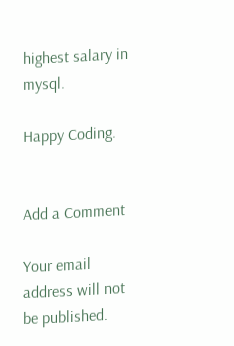highest salary in mysql.

Happy Coding.


Add a Comment

Your email address will not be published.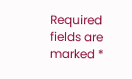Required fields are marked *